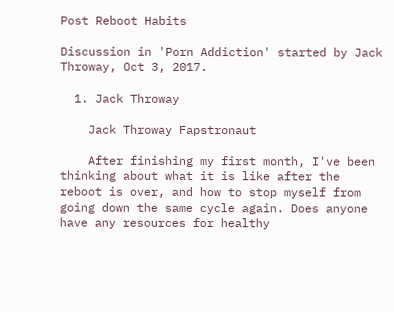Post Reboot Habits

Discussion in 'Porn Addiction' started by Jack Throway, Oct 3, 2017.

  1. Jack Throway

    Jack Throway Fapstronaut

    After finishing my first month, I've been thinking about what it is like after the reboot is over, and how to stop myself from going down the same cycle again. Does anyone have any resources for healthy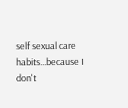self sexual care habits...because I don't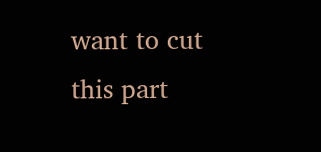want to cut this part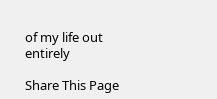of my life out entirely

Share This Page